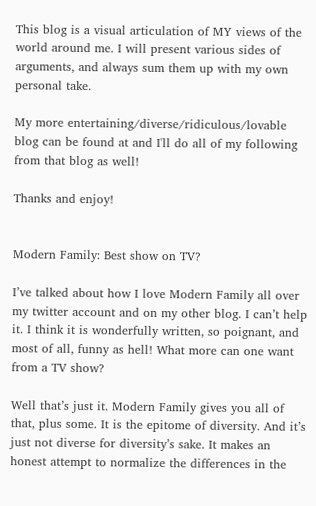This blog is a visual articulation of MY views of the world around me. I will present various sides of arguments, and always sum them up with my own personal take.

My more entertaining/diverse/ridiculous/lovable blog can be found at and I'll do all of my following from that blog as well!

Thanks and enjoy!


Modern Family: Best show on TV?

I’ve talked about how I love Modern Family all over my twitter account and on my other blog. I can’t help it. I think it is wonderfully written, so poignant, and most of all, funny as hell! What more can one want from a TV show?

Well that’s just it. Modern Family gives you all of that, plus some. It is the epitome of diversity. And it’s just not diverse for diversity’s sake. It makes an honest attempt to normalize the differences in the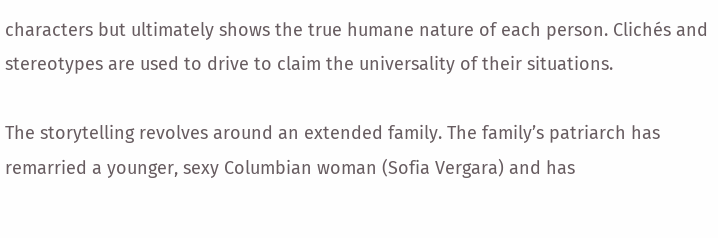characters but ultimately shows the true humane nature of each person. Clichés and stereotypes are used to drive to claim the universality of their situations.

The storytelling revolves around an extended family. The family’s patriarch has remarried a younger, sexy Columbian woman (Sofia Vergara) and has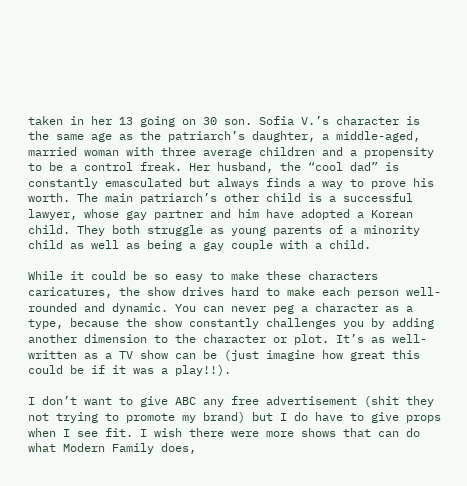taken in her 13 going on 30 son. Sofia V.’s character is the same age as the patriarch’s daughter, a middle-aged, married woman with three average children and a propensity to be a control freak. Her husband, the “cool dad” is constantly emasculated but always finds a way to prove his worth. The main patriarch’s other child is a successful lawyer, whose gay partner and him have adopted a Korean child. They both struggle as young parents of a minority child as well as being a gay couple with a child.

While it could be so easy to make these characters caricatures, the show drives hard to make each person well-rounded and dynamic. You can never peg a character as a type, because the show constantly challenges you by adding another dimension to the character or plot. It’s as well-written as a TV show can be (just imagine how great this could be if it was a play!!).

I don’t want to give ABC any free advertisement (shit they not trying to promote my brand) but I do have to give props when I see fit. I wish there were more shows that can do what Modern Family does,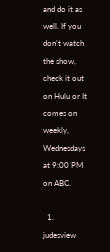and do it as well. If you don’t watch the show, check it out on Hulu or It comes on weekly, Wednesdays at 9:00 PM on ABC.

  1. judesview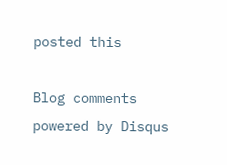posted this

Blog comments powered by Disqus